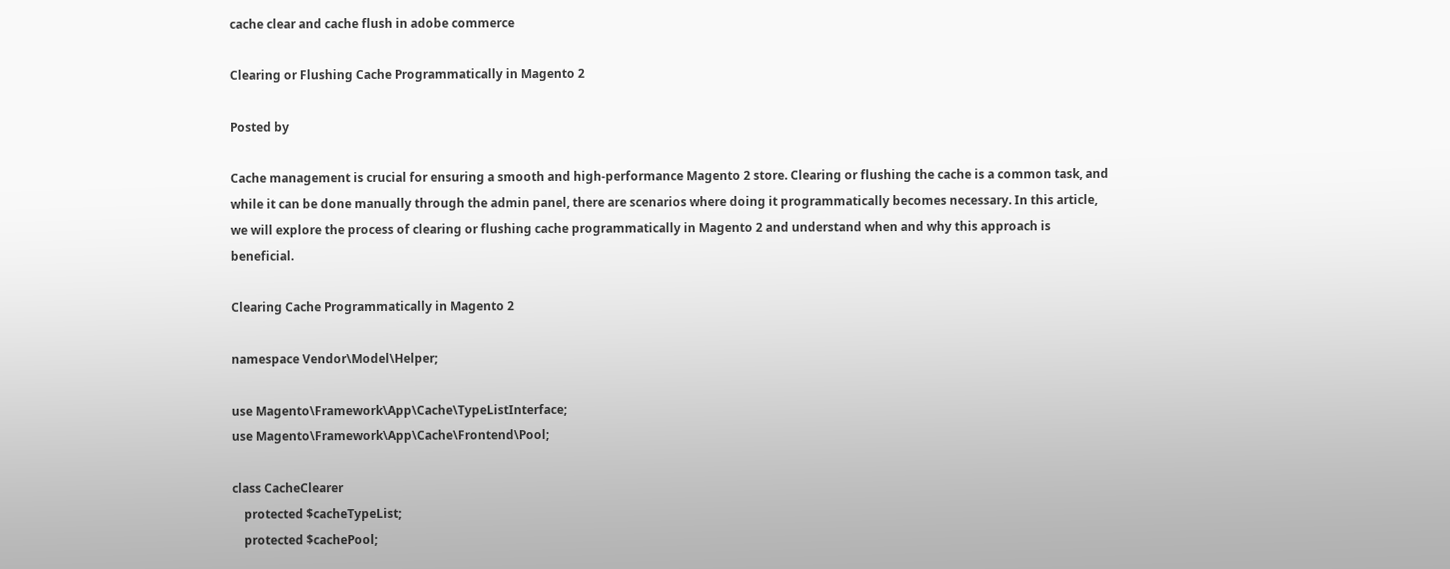cache clear and cache flush in adobe commerce

Clearing or Flushing Cache Programmatically in Magento 2

Posted by

Cache management is crucial for ensuring a smooth and high-performance Magento 2 store. Clearing or flushing the cache is a common task, and while it can be done manually through the admin panel, there are scenarios where doing it programmatically becomes necessary. In this article, we will explore the process of clearing or flushing cache programmatically in Magento 2 and understand when and why this approach is beneficial.

Clearing Cache Programmatically in Magento 2

namespace Vendor\Model\Helper;

use Magento\Framework\App\Cache\TypeListInterface;
use Magento\Framework\App\Cache\Frontend\Pool;

class CacheClearer
    protected $cacheTypeList;
    protected $cachePool;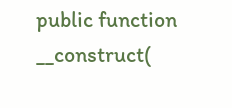public function __construct(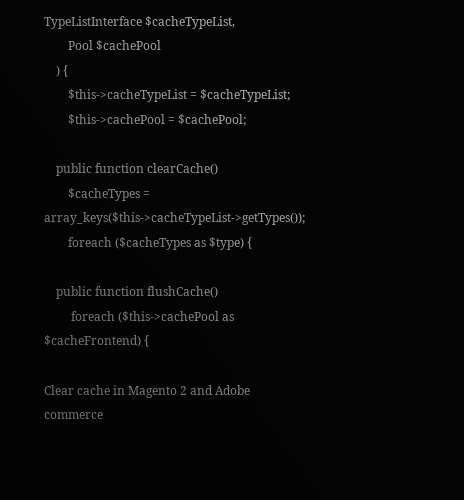TypeListInterface $cacheTypeList,
        Pool $cachePool
    ) {
        $this->cacheTypeList = $cacheTypeList;
        $this->cachePool = $cachePool;

    public function clearCache()
        $cacheTypes = array_keys($this->cacheTypeList->getTypes());
        foreach ($cacheTypes as $type) {

    public function flushCache()
         foreach ($this->cachePool as $cacheFrontend) {

Clear cache in Magento 2 and Adobe commerce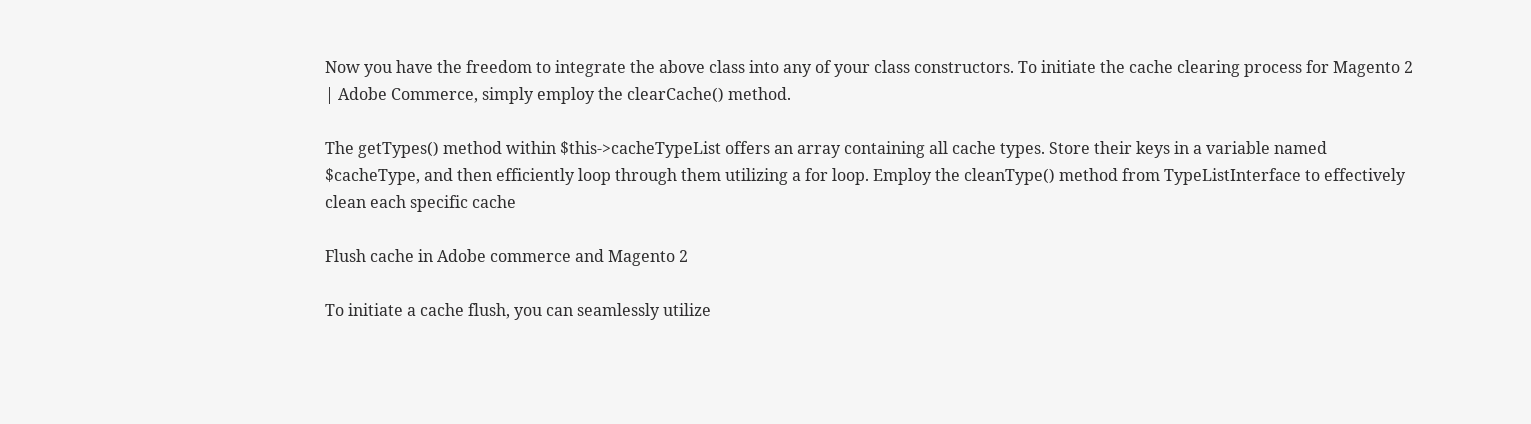Now you have the freedom to integrate the above class into any of your class constructors. To initiate the cache clearing process for Magento 2 | Adobe Commerce, simply employ the clearCache() method.

The getTypes() method within $this->cacheTypeList offers an array containing all cache types. Store their keys in a variable named $cacheType, and then efficiently loop through them utilizing a for loop. Employ the cleanType() method from TypeListInterface to effectively clean each specific cache

Flush cache in Adobe commerce and Magento 2

To initiate a cache flush, you can seamlessly utilize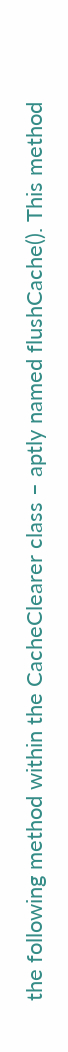the following method within the CacheClearer class – aptly named flushCache(). This method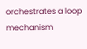orchestrates a loop mechanism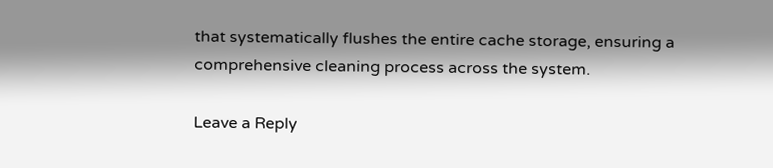that systematically flushes the entire cache storage, ensuring a comprehensive cleaning process across the system.

Leave a Reply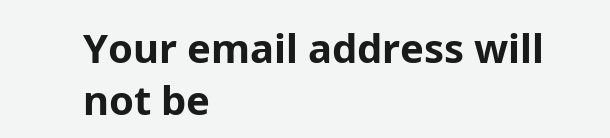Your email address will not be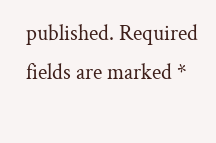published. Required fields are marked *